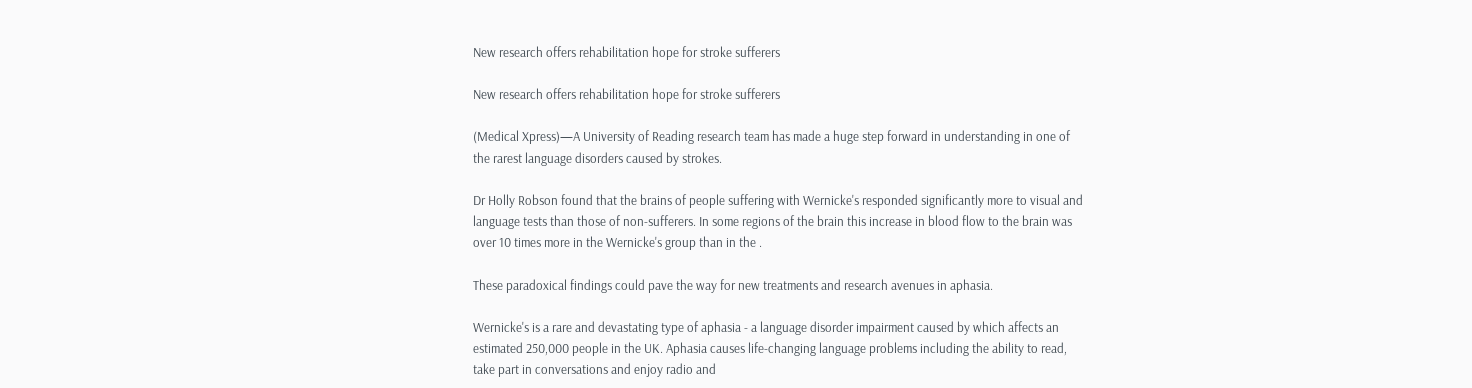New research offers rehabilitation hope for stroke sufferers

New research offers rehabilitation hope for stroke sufferers

(Medical Xpress)—A University of Reading research team has made a huge step forward in understanding in one of the rarest language disorders caused by strokes.

Dr Holly Robson found that the brains of people suffering with Wernicke's responded significantly more to visual and language tests than those of non-sufferers. In some regions of the brain this increase in blood flow to the brain was over 10 times more in the Wernicke's group than in the .

These paradoxical findings could pave the way for new treatments and research avenues in aphasia.

Wernicke's is a rare and devastating type of aphasia - a language disorder impairment caused by which affects an estimated 250,000 people in the UK. Aphasia causes life-changing language problems including the ability to read, take part in conversations and enjoy radio and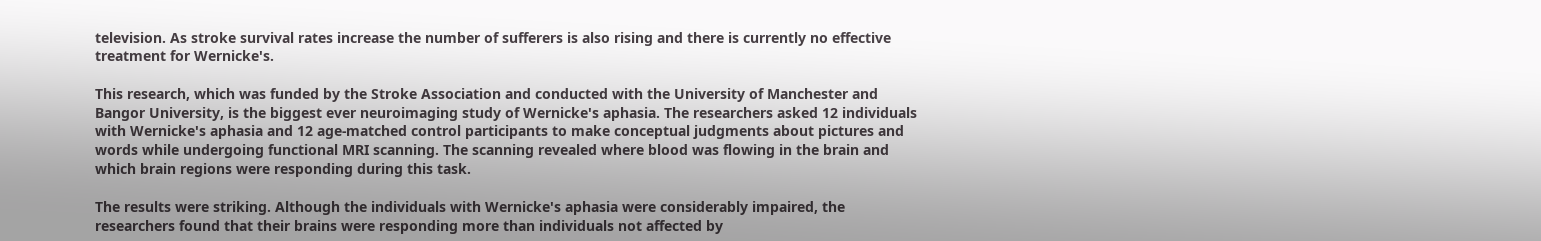television. As stroke survival rates increase the number of sufferers is also rising and there is currently no effective treatment for Wernicke's.

This research, which was funded by the Stroke Association and conducted with the University of Manchester and Bangor University, is the biggest ever neuroimaging study of Wernicke's aphasia. The researchers asked 12 individuals with Wernicke's aphasia and 12 age-matched control participants to make conceptual judgments about pictures and words while undergoing functional MRI scanning. The scanning revealed where blood was flowing in the brain and which brain regions were responding during this task.

The results were striking. Although the individuals with Wernicke's aphasia were considerably impaired, the researchers found that their brains were responding more than individuals not affected by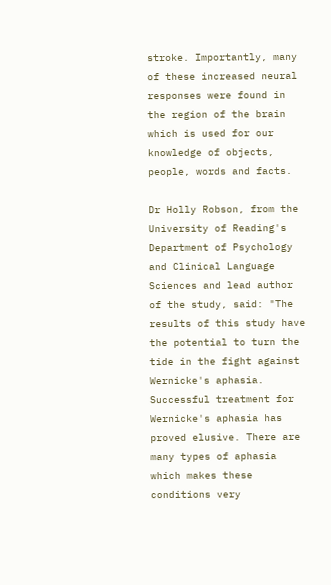stroke. Importantly, many of these increased neural responses were found in the region of the brain which is used for our knowledge of objects, people, words and facts.

Dr Holly Robson, from the University of Reading's Department of Psychology and Clinical Language Sciences and lead author of the study, said: "The results of this study have the potential to turn the tide in the fight against Wernicke's aphasia. Successful treatment for Wernicke's aphasia has proved elusive. There are many types of aphasia which makes these conditions very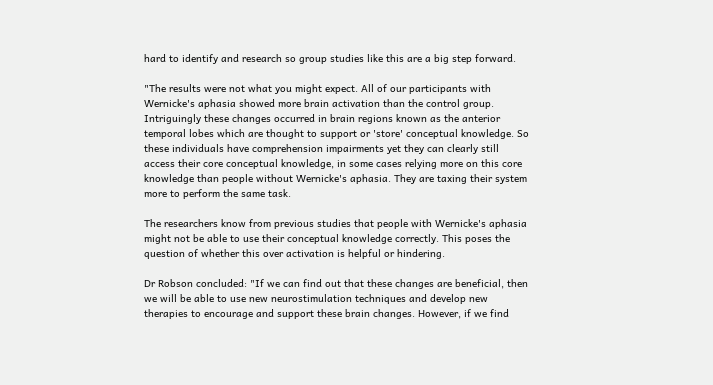hard to identify and research so group studies like this are a big step forward.

"The results were not what you might expect. All of our participants with Wernicke's aphasia showed more brain activation than the control group. Intriguingly these changes occurred in brain regions known as the anterior temporal lobes which are thought to support or 'store' conceptual knowledge. So these individuals have comprehension impairments yet they can clearly still access their core conceptual knowledge, in some cases relying more on this core knowledge than people without Wernicke's aphasia. They are taxing their system more to perform the same task.

The researchers know from previous studies that people with Wernicke's aphasia might not be able to use their conceptual knowledge correctly. This poses the question of whether this over activation is helpful or hindering.

Dr Robson concluded: "If we can find out that these changes are beneficial, then we will be able to use new neurostimulation techniques and develop new therapies to encourage and support these brain changes. However, if we find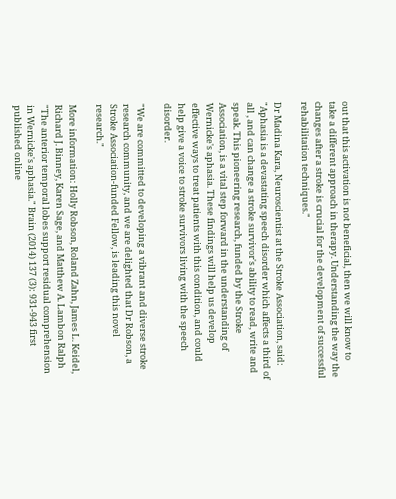out that this activation is not beneficial, then we will know to take a different approach in therapy. Understanding the way the changes after a stroke is crucial for the development of successful rehabilitation techniques."

Dr Madina Kara, Neuroscientist at the Stroke Association, said: "Aphasia is a devastating speech disorder which affects a third of all , and can change a stroke survivor's ability to read, write and speak. This pioneering research, funded by the Stroke Association, is a vital step forward in the understanding of Wernicke's aphasia. These findings will help us develop effective ways to treat patients with this condition, and could help give a voice to stroke survivors living with the speech disorder.

"We are committed to developing a vibrant and diverse stroke research community, and we are delighted that Dr Robson, a Stroke Association-funded Fellow, is leading this novel research."

More information: Holly Robson, Roland Zahn, James L. Keidel, Richard J. Binney, Karen Sage, and Matthew A. Lambon Ralph "The anterior temporal lobes support residual comprehension in Wernicke's aphasia." Brain (2014) 137 (3): 931-943 first published online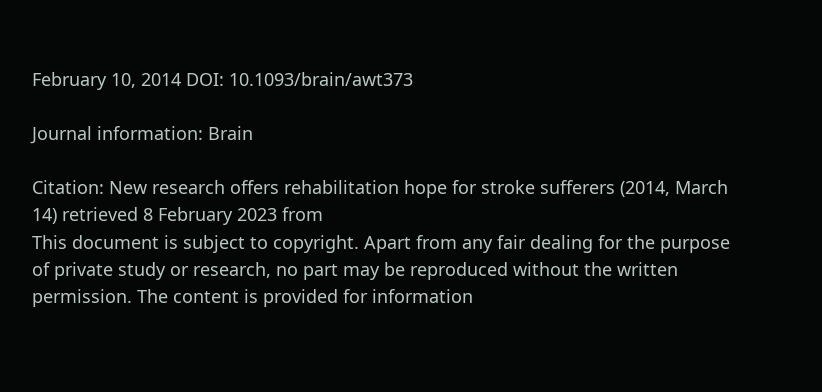February 10, 2014 DOI: 10.1093/brain/awt373

Journal information: Brain

Citation: New research offers rehabilitation hope for stroke sufferers (2014, March 14) retrieved 8 February 2023 from
This document is subject to copyright. Apart from any fair dealing for the purpose of private study or research, no part may be reproduced without the written permission. The content is provided for information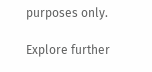purposes only.

Explore further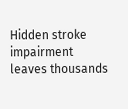Hidden stroke impairment leaves thousands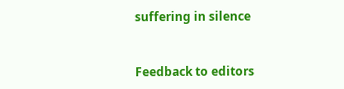suffering in silence


Feedback to editors